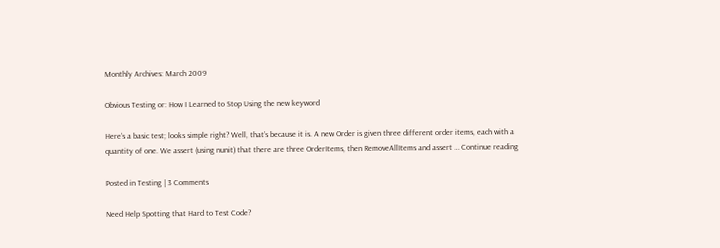Monthly Archives: March 2009

Obvious Testing or: How I Learned to Stop Using the new keyword

Here’s a basic test; looks simple right? Well, that’s because it is. A new Order is given three different order items, each with a quantity of one. We assert (using nunit) that there are three OrderItems, then RemoveAllItems and assert … Continue reading

Posted in Testing | 3 Comments

Need Help Spotting that Hard to Test Code?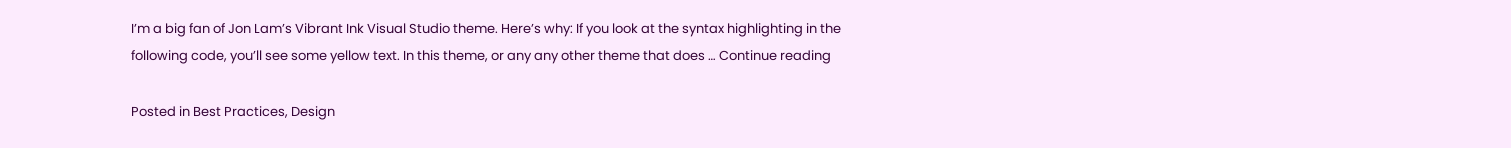I’m a big fan of Jon Lam’s Vibrant Ink Visual Studio theme. Here’s why: If you look at the syntax highlighting in the following code, you’ll see some yellow text. In this theme, or any any other theme that does … Continue reading

Posted in Best Practices, Design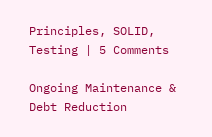Principles, SOLID, Testing | 5 Comments

Ongoing Maintenance & Debt Reduction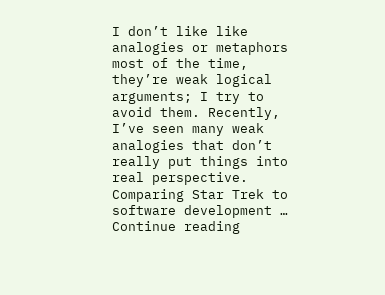I don’t like like analogies or metaphors most of the time, they’re weak logical arguments; I try to avoid them. Recently, I’ve seen many weak analogies that don’t really put things into real perspective. Comparing Star Trek to software development … Continue reading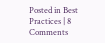Posted in Best Practices | 8 Comments